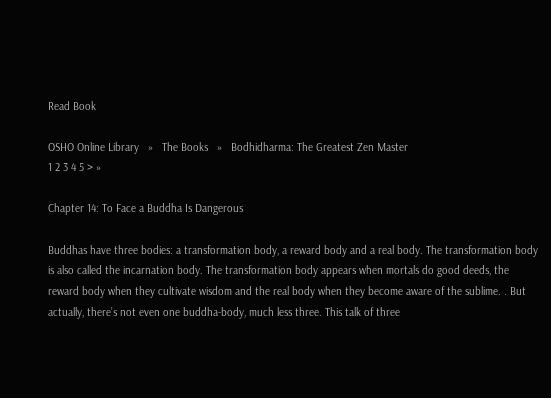Read Book

OSHO Online Library   »   The Books   »   Bodhidharma: The Greatest Zen Master
1 2 3 4 5 > »

Chapter 14: To Face a Buddha Is Dangerous

Buddhas have three bodies: a transformation body, a reward body and a real body. The transformation body is also called the incarnation body. The transformation body appears when mortals do good deeds, the reward body when they cultivate wisdom and the real body when they become aware of the sublime. . But actually, there’s not even one buddha-body, much less three. This talk of three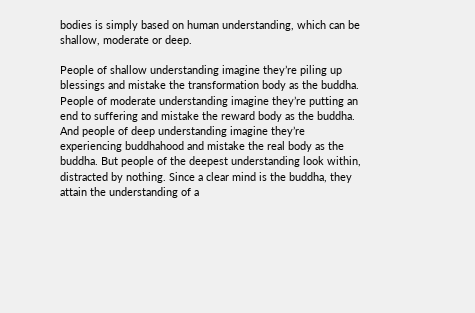bodies is simply based on human understanding, which can be shallow, moderate or deep.

People of shallow understanding imagine they’re piling up blessings and mistake the transformation body as the buddha. People of moderate understanding imagine they’re putting an end to suffering and mistake the reward body as the buddha. And people of deep understanding imagine they’re experiencing buddhahood and mistake the real body as the buddha. But people of the deepest understanding look within, distracted by nothing. Since a clear mind is the buddha, they attain the understanding of a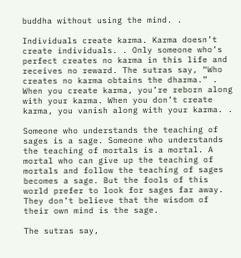buddha without using the mind. .

Individuals create karma. Karma doesn’t create individuals. . Only someone who’s perfect creates no karma in this life and receives no reward. The sutras say, “Who creates no karma obtains the dharma.” . When you create karma, you’re reborn along with your karma. When you don’t create karma, you vanish along with your karma. .

Someone who understands the teaching of sages is a sage. Someone who understands the teaching of mortals is a mortal. A mortal who can give up the teaching of mortals and follow the teaching of sages becomes a sage. But the fools of this world prefer to look for sages far away. They don’t believe that the wisdom of their own mind is the sage.

The sutras say,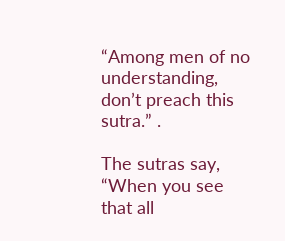“Among men of no understanding, don’t preach this sutra.” .

The sutras say, “When you see that all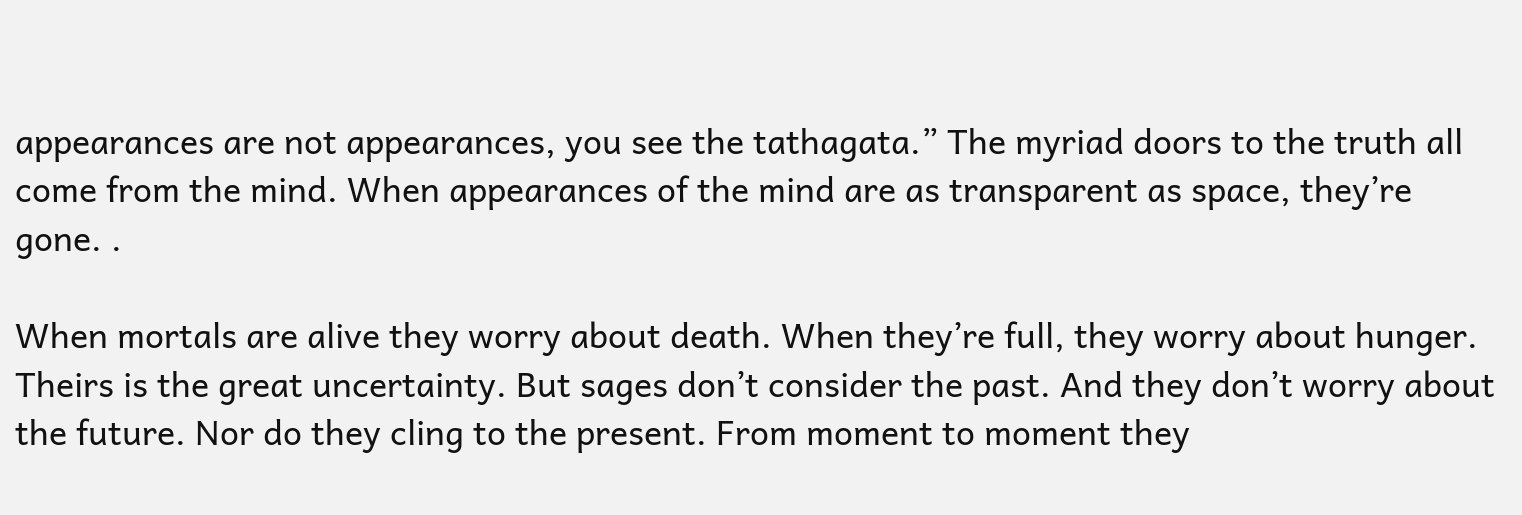appearances are not appearances, you see the tathagata.” The myriad doors to the truth all come from the mind. When appearances of the mind are as transparent as space, they’re gone. .

When mortals are alive they worry about death. When they’re full, they worry about hunger. Theirs is the great uncertainty. But sages don’t consider the past. And they don’t worry about the future. Nor do they cling to the present. From moment to moment they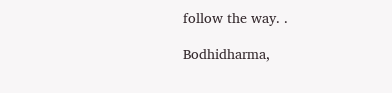follow the way. .

Bodhidharma,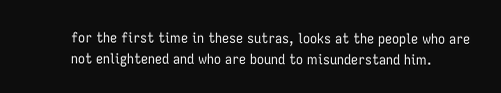for the first time in these sutras, looks at the people who are not enlightened and who are bound to misunderstand him.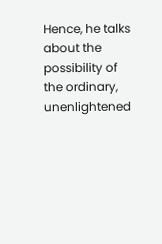Hence, he talks about the possibility of the ordinary, unenlightened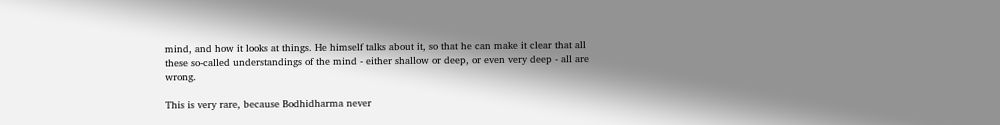mind, and how it looks at things. He himself talks about it, so that he can make it clear that all these so-called understandings of the mind - either shallow or deep, or even very deep - all are wrong.

This is very rare, because Bodhidharma never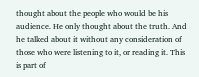thought about the people who would be his audience. He only thought about the truth. And he talked about it without any consideration of those who were listening to it, or reading it. This is part of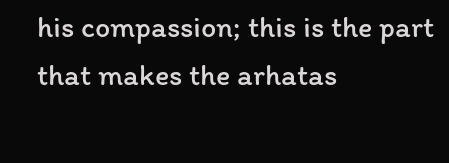his compassion; this is the part that makes the arhatas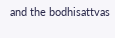and the bodhisattvas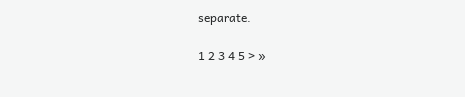separate.

1 2 3 4 5 > »